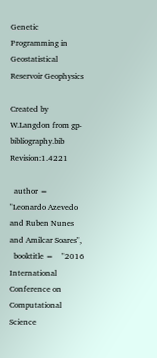Genetic Programming in Geostatistical Reservoir Geophysics

Created by W.Langdon from gp-bibliography.bib Revision:1.4221

  author =       "Leonardo Azevedo and Ruben Nunes and Amilcar Soares",
  booktitle =    "2016 International Conference on Computational Science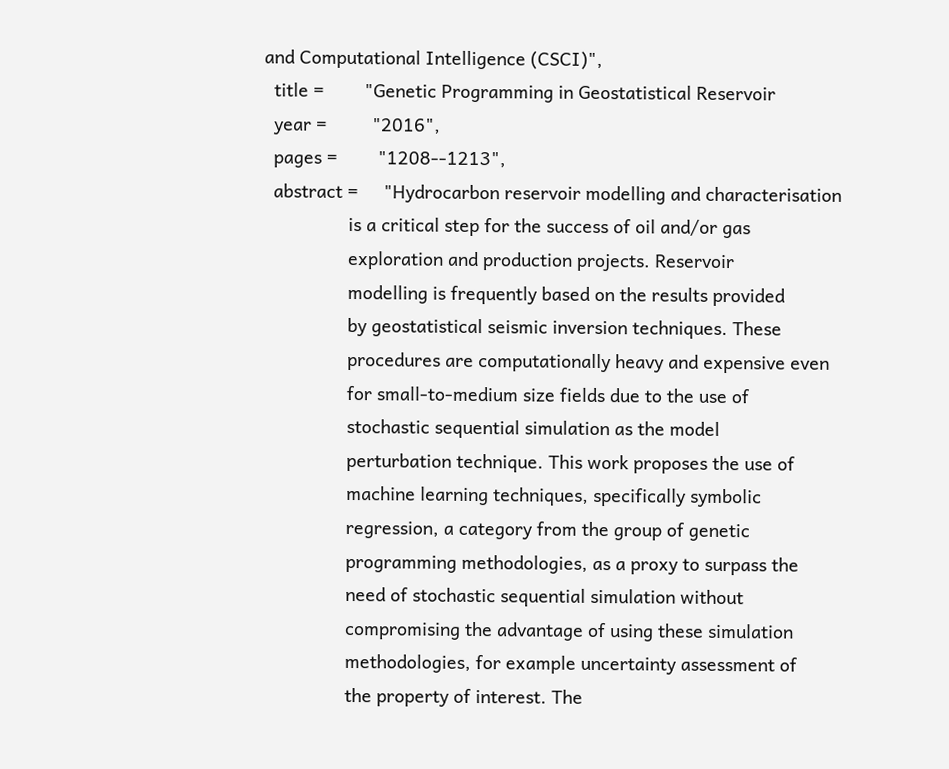and Computational Intelligence (CSCI)",
  title =        "Genetic Programming in Geostatistical Reservoir
  year =         "2016",
  pages =        "1208--1213",
  abstract =     "Hydrocarbon reservoir modelling and characterisation
                 is a critical step for the success of oil and/or gas
                 exploration and production projects. Reservoir
                 modelling is frequently based on the results provided
                 by geostatistical seismic inversion techniques. These
                 procedures are computationally heavy and expensive even
                 for small-to-medium size fields due to the use of
                 stochastic sequential simulation as the model
                 perturbation technique. This work proposes the use of
                 machine learning techniques, specifically symbolic
                 regression, a category from the group of genetic
                 programming methodologies, as a proxy to surpass the
                 need of stochastic sequential simulation without
                 compromising the advantage of using these simulation
                 methodologies, for example uncertainty assessment of
                 the property of interest. The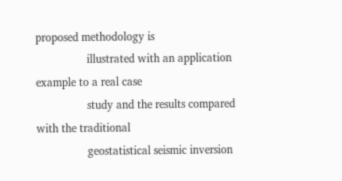proposed methodology is
                 illustrated with an application example to a real case
                 study and the results compared with the traditional
                 geostatistical seismic inversion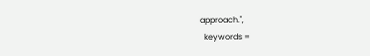approach.",
  keywords =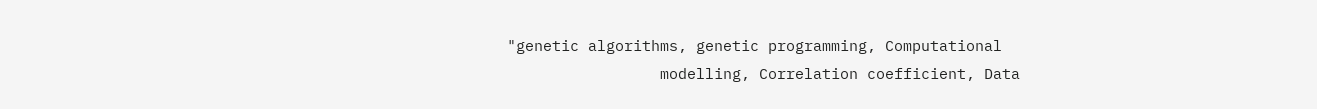"genetic algorithms, genetic programming, Computational
                 modelling, Correlation coefficient, Data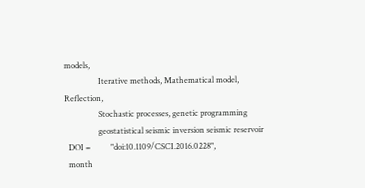models,
                 Iterative methods, Mathematical model, Reflection,
                 Stochastic processes, genetic programming
                 geostatistical seismic inversion seismic reservoir
  DOI =          "doi:10.1109/CSCI.2016.0228",
  month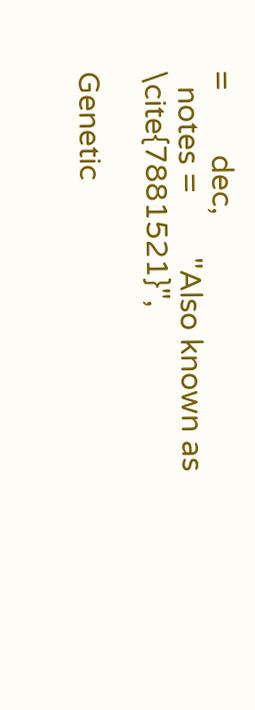=        dec,
  notes =        "Also known as \cite{7881521}",

Genetic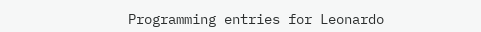Programming entries for Leonardo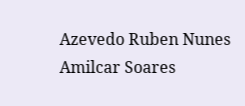Azevedo Ruben Nunes Amilcar Soares